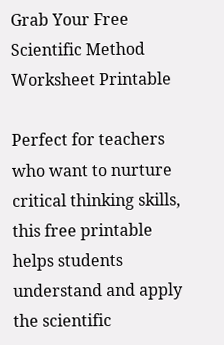Grab Your Free Scientific Method Worksheet Printable

Perfect for teachers who want to nurture critical thinking skills, this free printable helps students understand and apply the scientific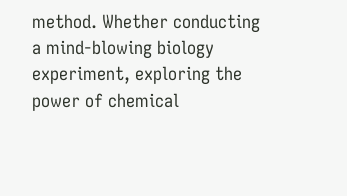method. Whether conducting a mind-blowing biology experiment, exploring the power of chemical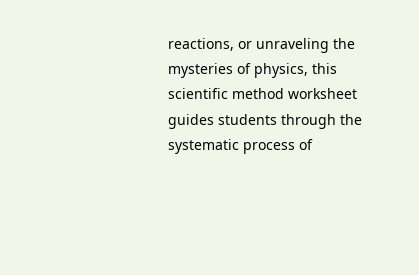reactions, or unraveling the mysteries of physics, this scientific method worksheet guides students through the systematic process of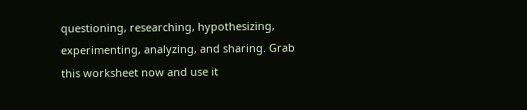questioning, researching, hypothesizing, experimenting, analyzing, and sharing. Grab this worksheet now and use it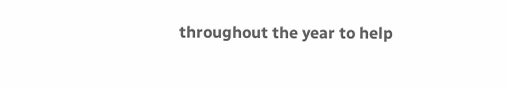throughout the year to help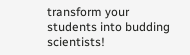transform your students into budding scientists!